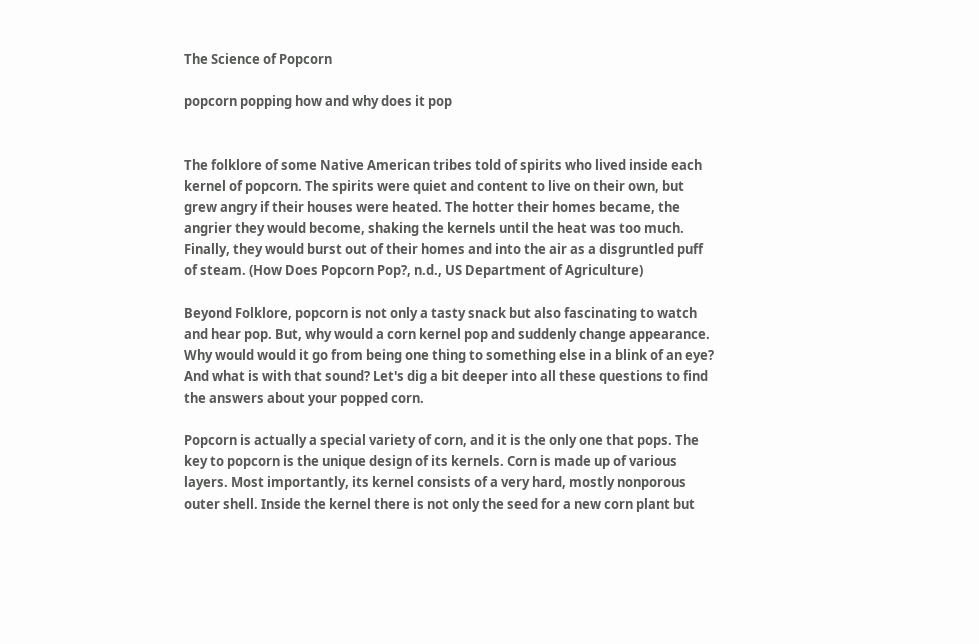The Science of Popcorn

popcorn popping how and why does it pop


The folklore of some Native American tribes told of spirits who lived inside each kernel of popcorn. The spirits were quiet and content to live on their own, but grew angry if their houses were heated. The hotter their homes became, the angrier they would become, shaking the kernels until the heat was too much. Finally, they would burst out of their homes and into the air as a disgruntled puff of steam. (How Does Popcorn Pop?, n.d., US Department of Agriculture)

Beyond Folklore, popcorn is not only a tasty snack but also fascinating to watch and hear pop. But, why would a corn kernel pop and suddenly change appearance. Why would would it go from being one thing to something else in a blink of an eye? And what is with that sound? Let's dig a bit deeper into all these questions to find the answers about your popped corn.

Popcorn is actually a special variety of corn, and it is the only one that pops. The key to popcorn is the unique design of its kernels. Corn is made up of various layers. Most importantly, its kernel consists of a very hard, mostly nonporous outer shell. Inside the kernel there is not only the seed for a new corn plant but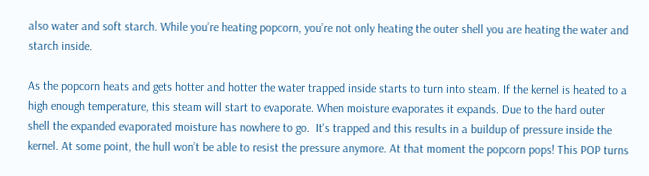also water and soft starch. While you’re heating popcorn, you’re not only heating the outer shell you are heating the water and starch inside.

As the popcorn heats and gets hotter and hotter the water trapped inside starts to turn into steam. If the kernel is heated to a high enough temperature, this steam will start to evaporate. When moisture evaporates it expands. Due to the hard outer shell the expanded evaporated moisture has nowhere to go.  It's trapped and this results in a buildup of pressure inside the kernel. At some point, the hull won’t be able to resist the pressure anymore. At that moment the popcorn pops! This POP turns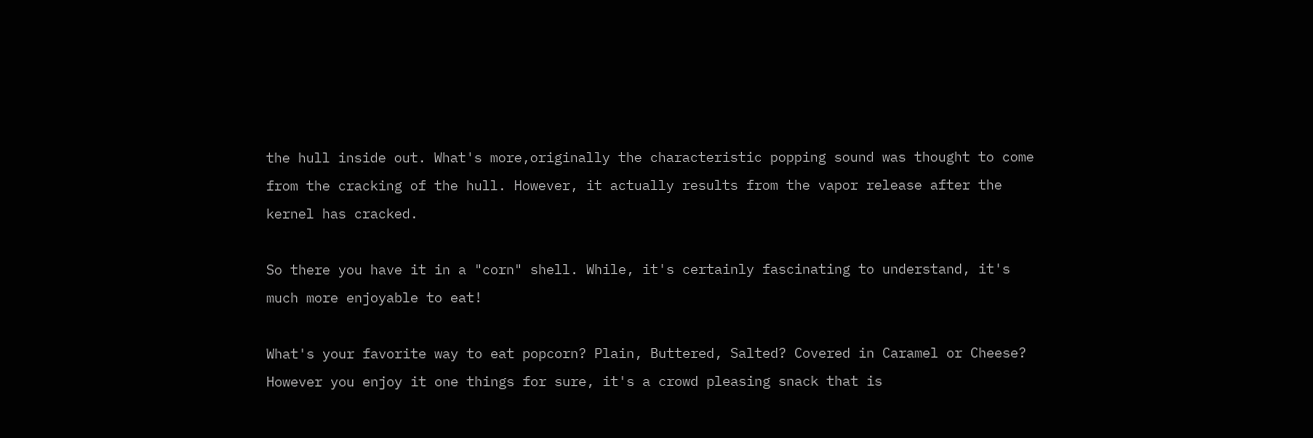the hull inside out. What's more,originally the characteristic popping sound was thought to come from the cracking of the hull. However, it actually results from the vapor release after the kernel has cracked.

So there you have it in a "corn" shell. While, it's certainly fascinating to understand, it's much more enjoyable to eat!

What's your favorite way to eat popcorn? Plain, Buttered, Salted? Covered in Caramel or Cheese? However you enjoy it one things for sure, it's a crowd pleasing snack that is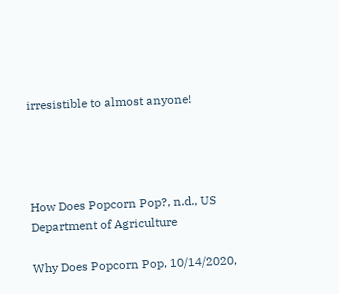irresistible to almost anyone!




How Does Popcorn Pop?, n.d., US Department of Agriculture

Why Does Popcorn Pop, 10/14/2020,